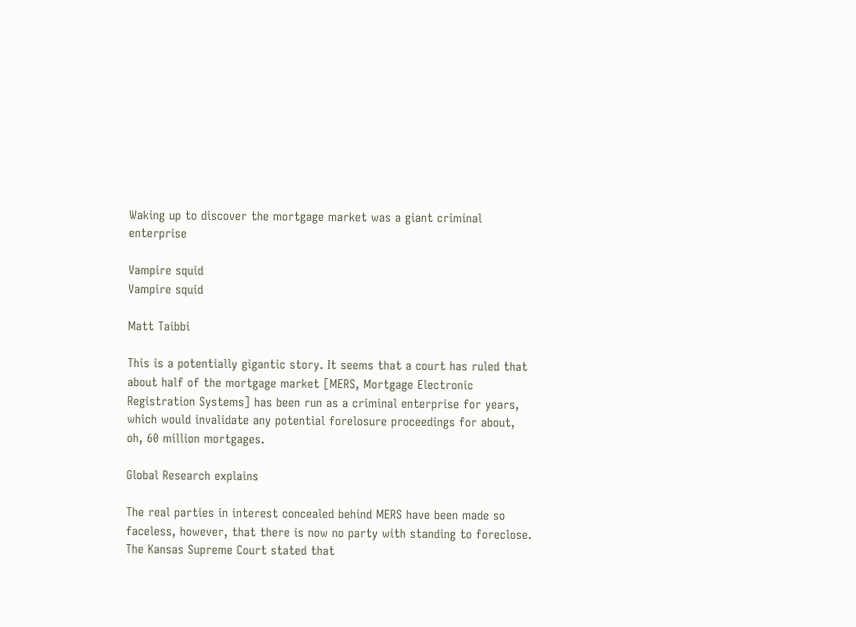Waking up to discover the mortgage market was a giant criminal enterprise

Vampire squid
Vampire squid

Matt Taibbi

This is a potentially gigantic story. It seems that a court has ruled that about half of the mortgage market [MERS, Mortgage Electronic Registration Systems] has been run as a criminal enterprise for years, which would invalidate any potential forelosure proceedings for about, oh, 60 million mortgages.

Global Research explains

The real parties in interest concealed behind MERS have been made so faceless, however, that there is now no party with standing to foreclose. The Kansas Supreme Court stated that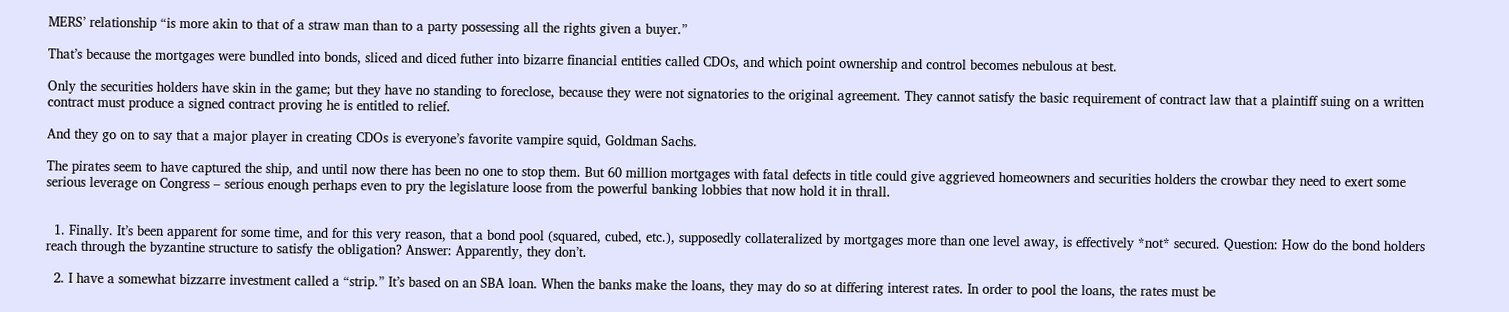MERS’ relationship “is more akin to that of a straw man than to a party possessing all the rights given a buyer.”

That’s because the mortgages were bundled into bonds, sliced and diced futher into bizarre financial entities called CDOs, and which point ownership and control becomes nebulous at best.

Only the securities holders have skin in the game; but they have no standing to foreclose, because they were not signatories to the original agreement. They cannot satisfy the basic requirement of contract law that a plaintiff suing on a written contract must produce a signed contract proving he is entitled to relief.

And they go on to say that a major player in creating CDOs is everyone’s favorite vampire squid, Goldman Sachs.

The pirates seem to have captured the ship, and until now there has been no one to stop them. But 60 million mortgages with fatal defects in title could give aggrieved homeowners and securities holders the crowbar they need to exert some serious leverage on Congress – serious enough perhaps even to pry the legislature loose from the powerful banking lobbies that now hold it in thrall.


  1. Finally. It’s been apparent for some time, and for this very reason, that a bond pool (squared, cubed, etc.), supposedly collateralized by mortgages more than one level away, is effectively *not* secured. Question: How do the bond holders reach through the byzantine structure to satisfy the obligation? Answer: Apparently, they don’t.

  2. I have a somewhat bizzarre investment called a “strip.” It’s based on an SBA loan. When the banks make the loans, they may do so at differing interest rates. In order to pool the loans, the rates must be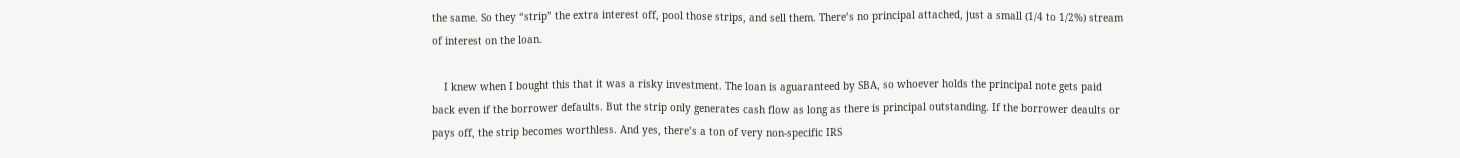the same. So they “strip” the extra interest off, pool those strips, and sell them. There’s no principal attached, just a small (1/4 to 1/2%) stream of interest on the loan.

    I knew when I bought this that it was a risky investment. The loan is aguaranteed by SBA, so whoever holds the principal note gets paid back even if the borrower defaults. But the strip only generates cash flow as long as there is principal outstanding. If the borrower deaults or pays off, the strip becomes worthless. And yes, there’s a ton of very non-specific IRS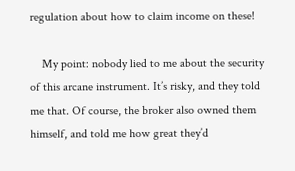regulation about how to claim income on these!

    My point: nobody lied to me about the security of this arcane instrument. It’s risky, and they told me that. Of course, the broker also owned them himself, and told me how great they’d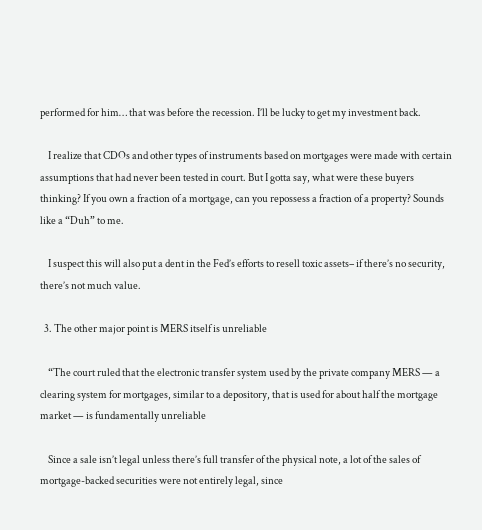performed for him… that was before the recession. I’ll be lucky to get my investment back.

    I realize that CDOs and other types of instruments based on mortgages were made with certain assumptions that had never been tested in court. But I gotta say, what were these buyers thinking? If you own a fraction of a mortgage, can you repossess a fraction of a property? Sounds like a “Duh” to me.

    I suspect this will also put a dent in the Fed’s efforts to resell toxic assets– if there’s no security, there’s not much value.

  3. The other major point is MERS itself is unreliable

    “The court ruled that the electronic transfer system used by the private company MERS — a clearing system for mortgages, similar to a depository, that is used for about half the mortgage market — is fundamentally unreliable

    Since a sale isn’t legal unless there’s full transfer of the physical note, a lot of the sales of mortgage-backed securities were not entirely legal, since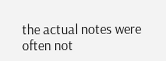the actual notes were often not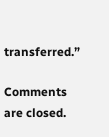transferred.”

Comments are closed.